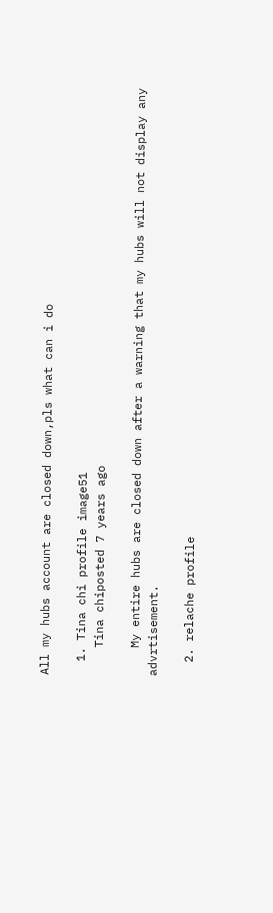All my hubs account are closed down,pls what can i do

  1. Tina chi profile image51
    Tina chiposted 7 years ago

    My entire hubs are closed down after a warning that my hubs will not display any advrtisement.

  2. relache profile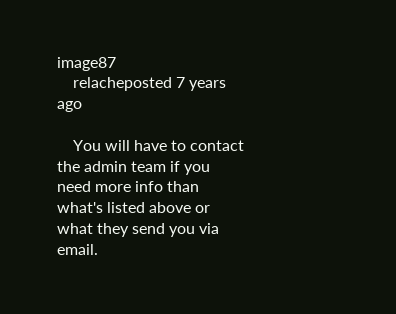image87
    relacheposted 7 years ago

    You will have to contact the admin team if you need more info than what's listed above or what they send you via email.